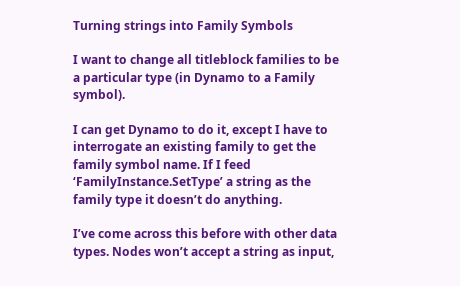Turning strings into Family Symbols

I want to change all titleblock families to be a particular type (in Dynamo to a Family symbol).

I can get Dynamo to do it, except I have to interrogate an existing family to get the family symbol name. If I feed ‘FamilyInstance.SetType’ a string as the family type it doesn’t do anything.

I’ve come across this before with other data types. Nodes won’t accept a string as input,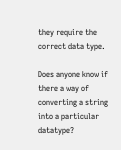they require the correct data type.

Does anyone know if there a way of converting a string into a particular datatype?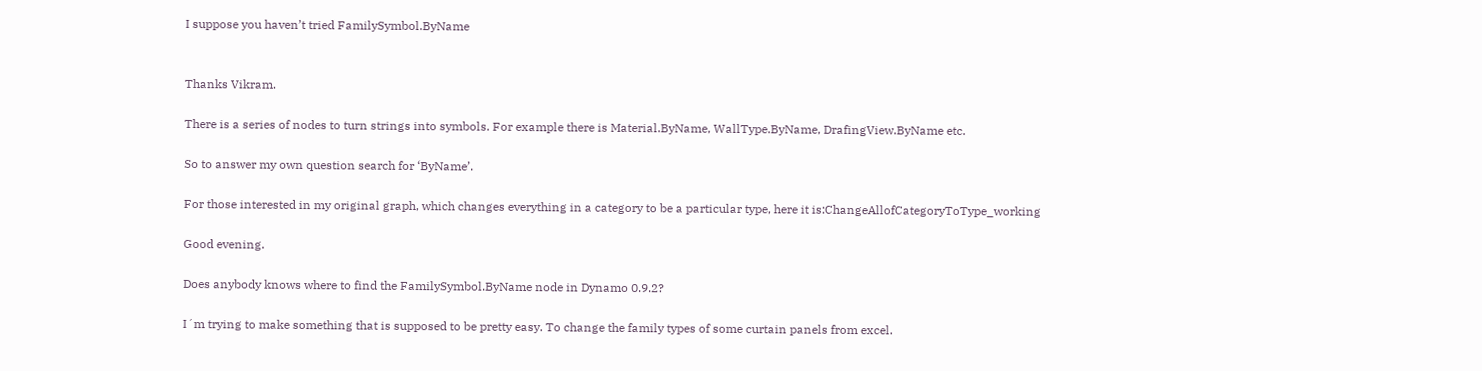I suppose you haven’t tried FamilySymbol.ByName


Thanks Vikram.

There is a series of nodes to turn strings into symbols. For example there is Material.ByName, WallType.ByName, DrafingView.ByName etc.

So to answer my own question search for ‘ByName’.

For those interested in my original graph, which changes everything in a category to be a particular type, here it is:ChangeAllofCategoryToType_working

Good evening.

Does anybody knows where to find the FamilySymbol.ByName node in Dynamo 0.9.2?

I´m trying to make something that is supposed to be pretty easy. To change the family types of some curtain panels from excel.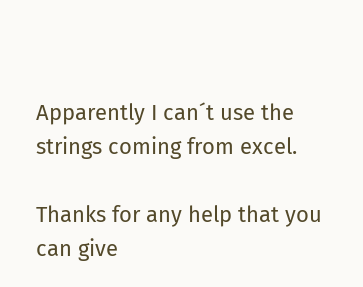Apparently I can´t use the strings coming from excel.

Thanks for any help that you can give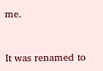me.



It was renamed to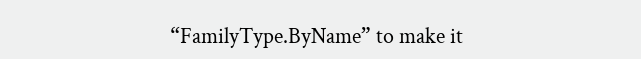“FamilyType.ByName” to make it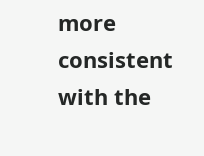more consistent with the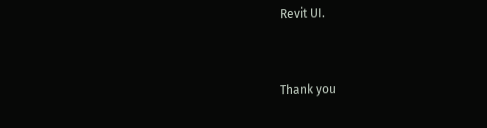Revit UI.


Thank you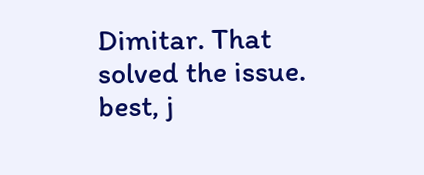Dimitar. That solved the issue. best, j